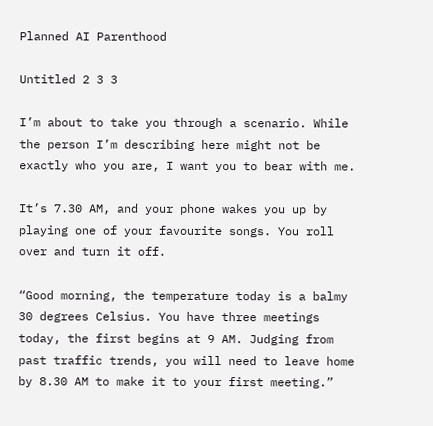Planned AI Parenthood

Untitled 2 3 3

I’m about to take you through a scenario. While the person I’m describing here might not be exactly who you are, I want you to bear with me.

It’s 7.30 AM, and your phone wakes you up by playing one of your favourite songs. You roll over and turn it off.

“Good morning, the temperature today is a balmy 30 degrees Celsius. You have three meetings today, the first begins at 9 AM. Judging from past traffic trends, you will need to leave home by 8.30 AM to make it to your first meeting.”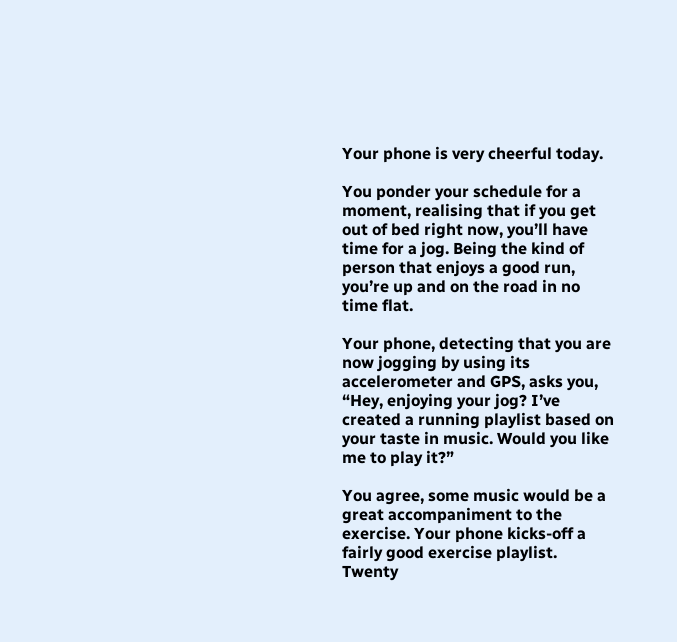Your phone is very cheerful today.

You ponder your schedule for a moment, realising that if you get out of bed right now, you’ll have time for a jog. Being the kind of person that enjoys a good run, you’re up and on the road in no time flat.

Your phone, detecting that you are now jogging by using its accelerometer and GPS, asks you, “Hey, enjoying your jog? I’ve created a running playlist based on your taste in music. Would you like me to play it?”

You agree, some music would be a great accompaniment to the exercise. Your phone kicks-off a fairly good exercise playlist. Twenty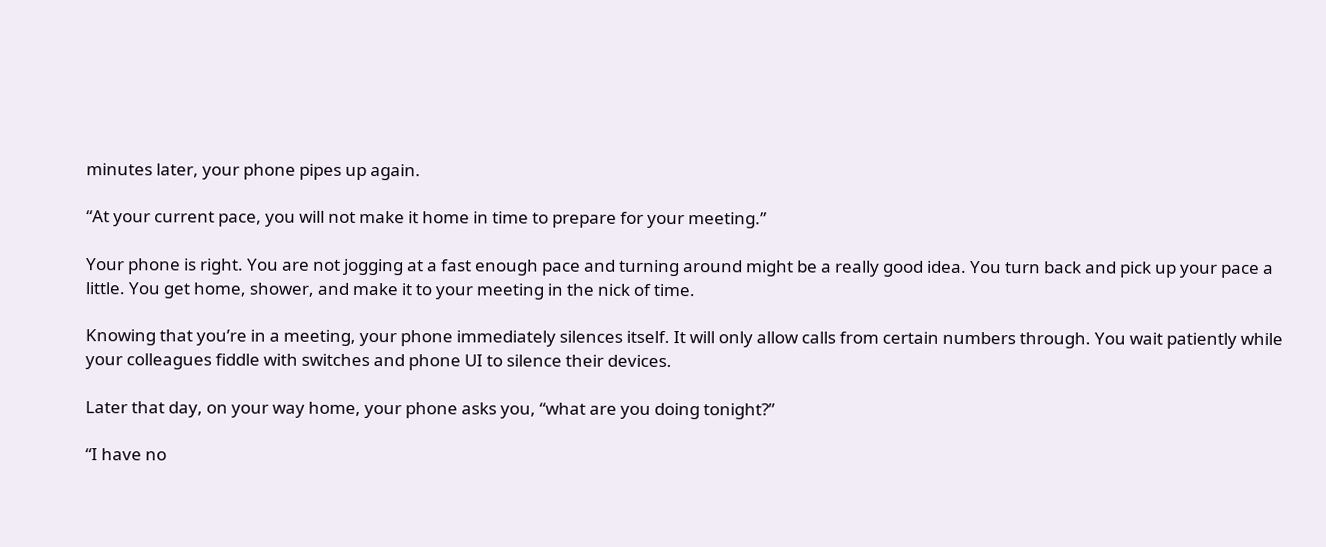minutes later, your phone pipes up again.

“At your current pace, you will not make it home in time to prepare for your meeting.”

Your phone is right. You are not jogging at a fast enough pace and turning around might be a really good idea. You turn back and pick up your pace a little. You get home, shower, and make it to your meeting in the nick of time.

Knowing that you’re in a meeting, your phone immediately silences itself. It will only allow calls from certain numbers through. You wait patiently while your colleagues fiddle with switches and phone UI to silence their devices.

Later that day, on your way home, your phone asks you, “what are you doing tonight?”

“I have no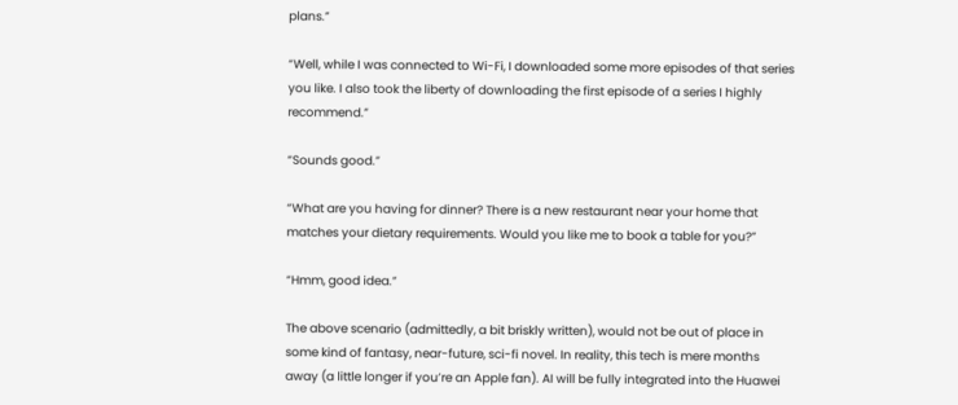plans.”

“Well, while I was connected to Wi-Fi, I downloaded some more episodes of that series you like. I also took the liberty of downloading the first episode of a series I highly recommend.”

“Sounds good.”

“What are you having for dinner? There is a new restaurant near your home that matches your dietary requirements. Would you like me to book a table for you?”

“Hmm, good idea.”

The above scenario (admittedly, a bit briskly written), would not be out of place in some kind of fantasy, near-future, sci-fi novel. In reality, this tech is mere months away (a little longer if you’re an Apple fan). AI will be fully integrated into the Huawei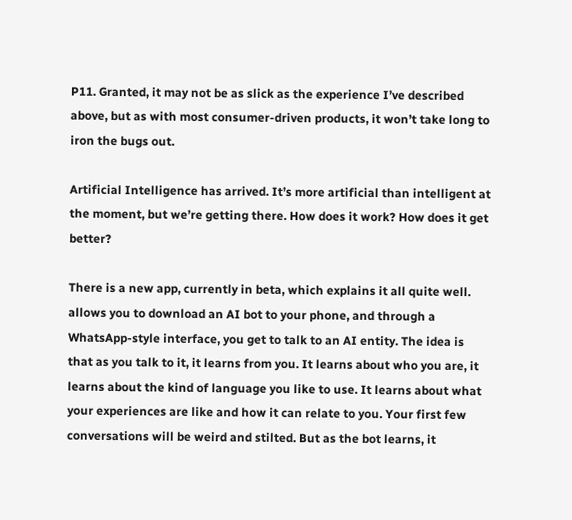P11. Granted, it may not be as slick as the experience I’ve described above, but as with most consumer-driven products, it won’t take long to iron the bugs out.

Artificial Intelligence has arrived. It’s more artificial than intelligent at the moment, but we’re getting there. How does it work? How does it get better?

There is a new app, currently in beta, which explains it all quite well. allows you to download an AI bot to your phone, and through a WhatsApp-style interface, you get to talk to an AI entity. The idea is that as you talk to it, it learns from you. It learns about who you are, it learns about the kind of language you like to use. It learns about what your experiences are like and how it can relate to you. Your first few conversations will be weird and stilted. But as the bot learns, it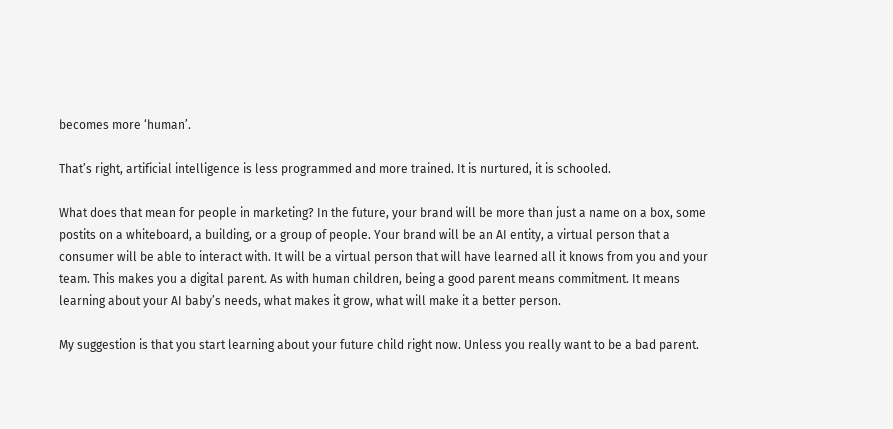becomes more ‘human’.

That’s right, artificial intelligence is less programmed and more trained. It is nurtured, it is schooled.

What does that mean for people in marketing? In the future, your brand will be more than just a name on a box, some postits on a whiteboard, a building, or a group of people. Your brand will be an AI entity, a virtual person that a consumer will be able to interact with. It will be a virtual person that will have learned all it knows from you and your team. This makes you a digital parent. As with human children, being a good parent means commitment. It means learning about your AI baby’s needs, what makes it grow, what will make it a better person.

My suggestion is that you start learning about your future child right now. Unless you really want to be a bad parent.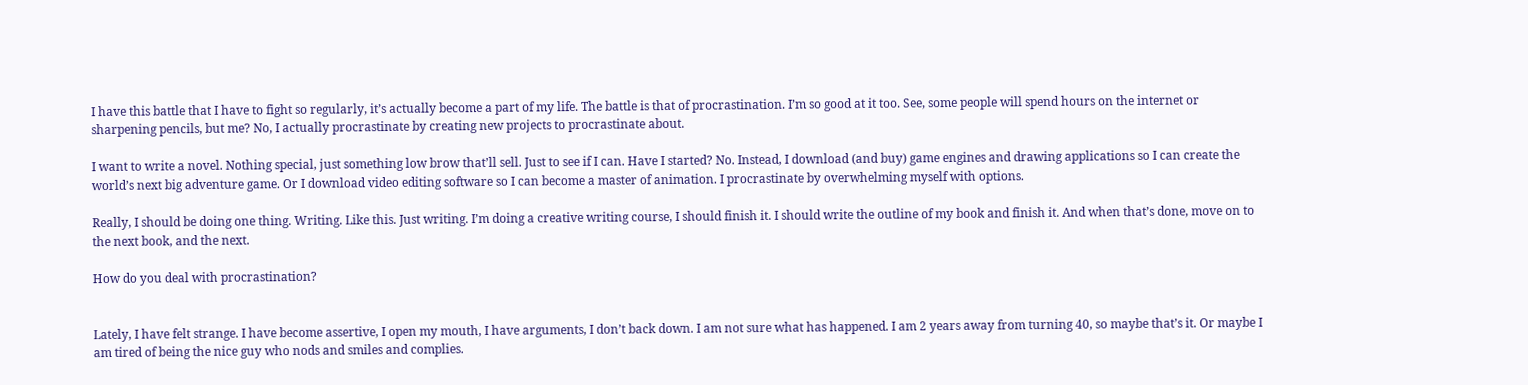I have this battle that I have to fight so regularly, it’s actually become a part of my life. The battle is that of procrastination. I’m so good at it too. See, some people will spend hours on the internet or sharpening pencils, but me? No, I actually procrastinate by creating new projects to procrastinate about.

I want to write a novel. Nothing special, just something low brow that’ll sell. Just to see if I can. Have I started? No. Instead, I download (and buy) game engines and drawing applications so I can create the world’s next big adventure game. Or I download video editing software so I can become a master of animation. I procrastinate by overwhelming myself with options.

Really, I should be doing one thing. Writing. Like this. Just writing. I’m doing a creative writing course, I should finish it. I should write the outline of my book and finish it. And when that’s done, move on to the next book, and the next.

How do you deal with procrastination?


Lately, I have felt strange. I have become assertive, I open my mouth, I have arguments, I don’t back down. I am not sure what has happened. I am 2 years away from turning 40, so maybe that’s it. Or maybe I am tired of being the nice guy who nods and smiles and complies.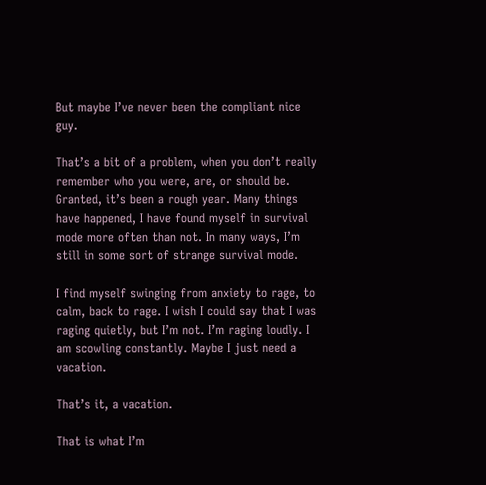But maybe I’ve never been the compliant nice guy.

That’s a bit of a problem, when you don’t really remember who you were, are, or should be. Granted, it’s been a rough year. Many things have happened, I have found myself in survival mode more often than not. In many ways, I’m still in some sort of strange survival mode.

I find myself swinging from anxiety to rage, to calm, back to rage. I wish I could say that I was raging quietly, but I’m not. I’m raging loudly. I am scowling constantly. Maybe I just need a vacation.

That’s it, a vacation.

That is what I’m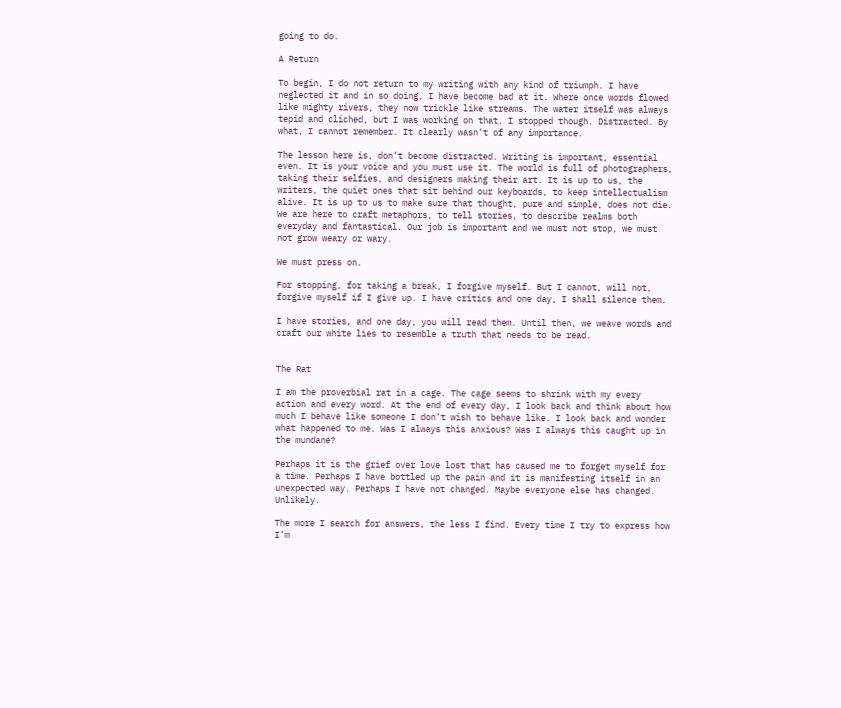going to do.

A Return

To begin, I do not return to my writing with any kind of triumph. I have neglected it and in so doing, I have become bad at it. Where once words flowed like mighty rivers, they now trickle like streams. The water itself was always tepid and cliched, but I was working on that. I stopped though. Distracted. By what, I cannot remember. It clearly wasn’t of any importance.

The lesson here is, don’t become distracted. Writing is important, essential even. It is your voice and you must use it. The world is full of photographers, taking their selfies, and designers making their art. It is up to us, the writers, the quiet ones that sit behind our keyboards, to keep intellectualism alive. It is up to us to make sure that thought, pure and simple, does not die. We are here to craft metaphors, to tell stories, to describe realms both everyday and fantastical. Our job is important and we must not stop, we must not grow weary or wary.

We must press on.

For stopping, for taking a break, I forgive myself. But I cannot, will not, forgive myself if I give up. I have critics and one day, I shall silence them.

I have stories, and one day, you will read them. Until then, we weave words and craft our white lies to resemble a truth that needs to be read.


The Rat

I am the proverbial rat in a cage. The cage seems to shrink with my every action and every word. At the end of every day, I look back and think about how much I behave like someone I don’t wish to behave like. I look back and wonder what happened to me. Was I always this anxious? Was I always this caught up in the mundane?

Perhaps it is the grief over love lost that has caused me to forget myself for a time. Perhaps I have bottled up the pain and it is manifesting itself in an unexpected way. Perhaps I have not changed. Maybe everyone else has changed. Unlikely.

The more I search for answers, the less I find. Every time I try to express how I’m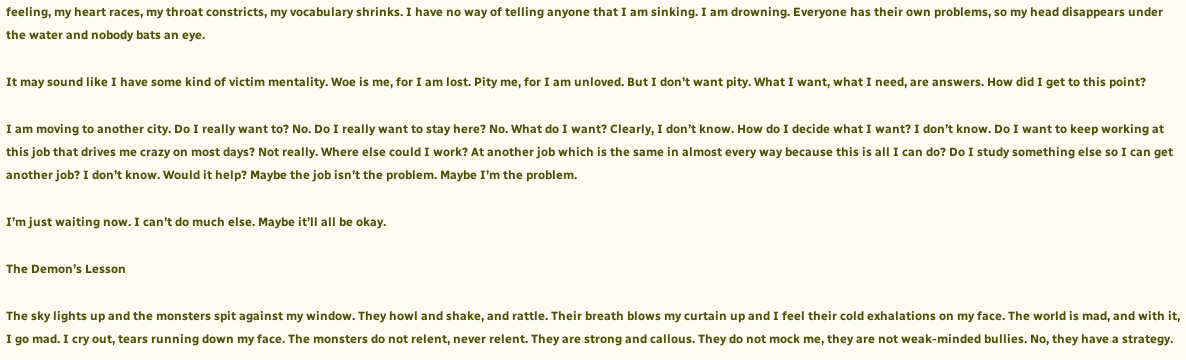feeling, my heart races, my throat constricts, my vocabulary shrinks. I have no way of telling anyone that I am sinking. I am drowning. Everyone has their own problems, so my head disappears under the water and nobody bats an eye.

It may sound like I have some kind of victim mentality. Woe is me, for I am lost. Pity me, for I am unloved. But I don’t want pity. What I want, what I need, are answers. How did I get to this point?

I am moving to another city. Do I really want to? No. Do I really want to stay here? No. What do I want? Clearly, I don’t know. How do I decide what I want? I don’t know. Do I want to keep working at this job that drives me crazy on most days? Not really. Where else could I work? At another job which is the same in almost every way because this is all I can do? Do I study something else so I can get another job? I don’t know. Would it help? Maybe the job isn’t the problem. Maybe I’m the problem.

I’m just waiting now. I can’t do much else. Maybe it’ll all be okay.

The Demon’s Lesson

The sky lights up and the monsters spit against my window. They howl and shake, and rattle. Their breath blows my curtain up and I feel their cold exhalations on my face. The world is mad, and with it, I go mad. I cry out, tears running down my face. The monsters do not relent, never relent. They are strong and callous. They do not mock me, they are not weak-minded bullies. No, they have a strategy.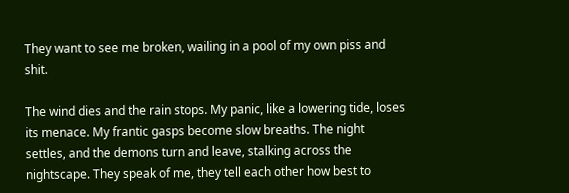They want to see me broken, wailing in a pool of my own piss and shit.

The wind dies and the rain stops. My panic, like a lowering tide, loses its menace. My frantic gasps become slow breaths. The night settles, and the demons turn and leave, stalking across the nightscape. They speak of me, they tell each other how best to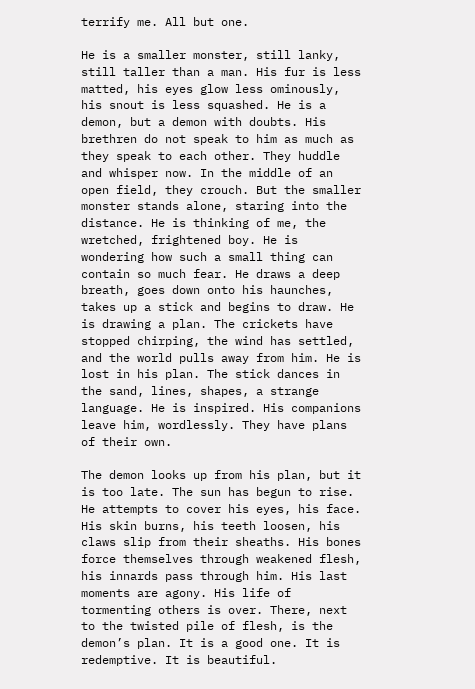terrify me. All but one.

He is a smaller monster, still lanky, still taller than a man. His fur is less matted, his eyes glow less ominously, his snout is less squashed. He is a demon, but a demon with doubts. His brethren do not speak to him as much as they speak to each other. They huddle and whisper now. In the middle of an open field, they crouch. But the smaller monster stands alone, staring into the distance. He is thinking of me, the wretched, frightened boy. He is wondering how such a small thing can contain so much fear. He draws a deep breath, goes down onto his haunches, takes up a stick and begins to draw. He is drawing a plan. The crickets have stopped chirping, the wind has settled, and the world pulls away from him. He is lost in his plan. The stick dances in the sand, lines, shapes, a strange language. He is inspired. His companions leave him, wordlessly. They have plans of their own.

The demon looks up from his plan, but it is too late. The sun has begun to rise. He attempts to cover his eyes, his face. His skin burns, his teeth loosen, his claws slip from their sheaths. His bones force themselves through weakened flesh, his innards pass through him. His last moments are agony. His life of tormenting others is over. There, next to the twisted pile of flesh, is the demon’s plan. It is a good one. It is redemptive. It is beautiful.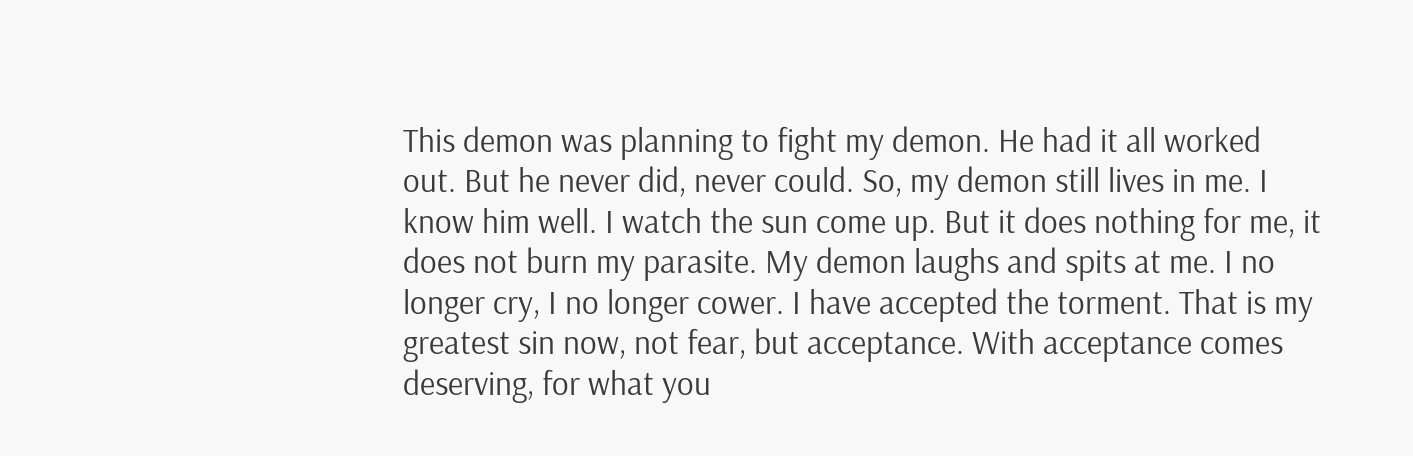This demon was planning to fight my demon. He had it all worked out. But he never did, never could. So, my demon still lives in me. I know him well. I watch the sun come up. But it does nothing for me, it does not burn my parasite. My demon laughs and spits at me. I no longer cry, I no longer cower. I have accepted the torment. That is my greatest sin now, not fear, but acceptance. With acceptance comes deserving, for what you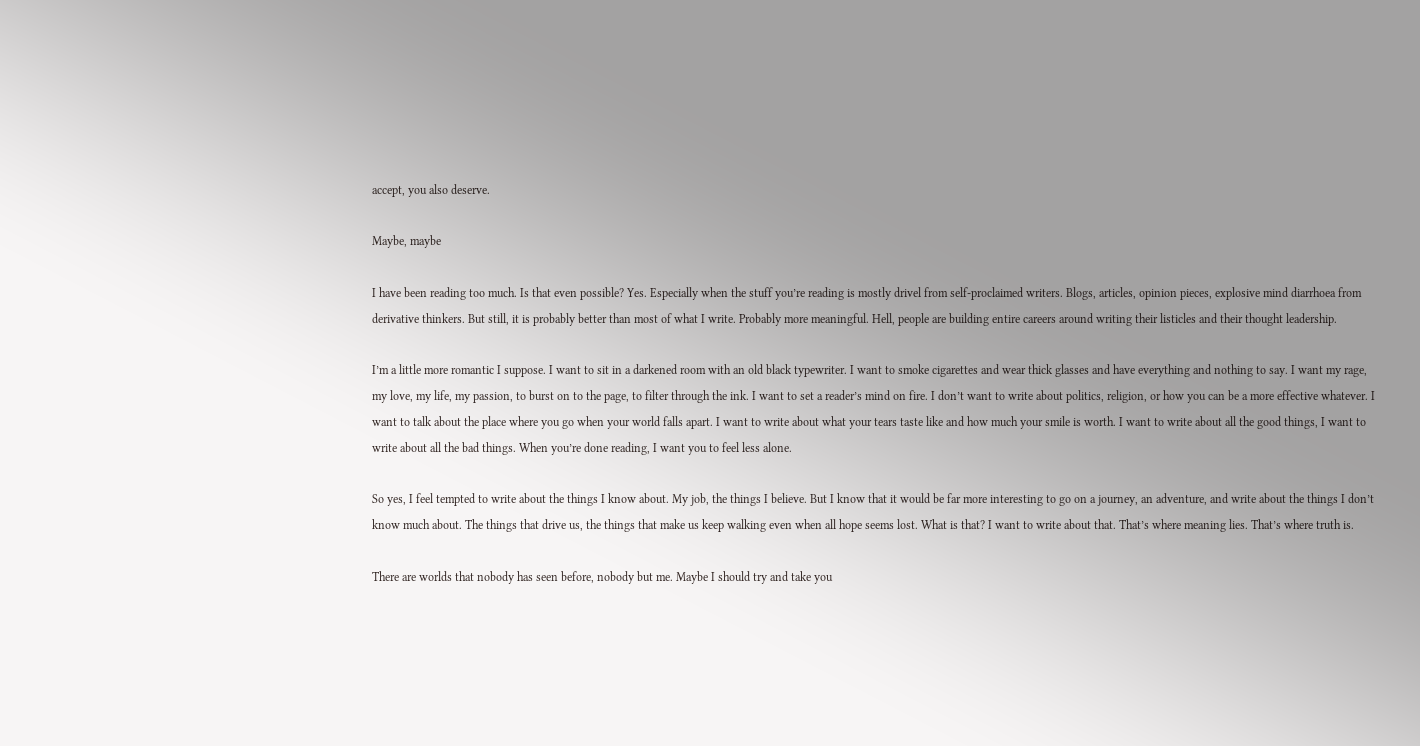accept, you also deserve.

Maybe, maybe

I have been reading too much. Is that even possible? Yes. Especially when the stuff you’re reading is mostly drivel from self-proclaimed writers. Blogs, articles, opinion pieces, explosive mind diarrhoea from derivative thinkers. But still, it is probably better than most of what I write. Probably more meaningful. Hell, people are building entire careers around writing their listicles and their thought leadership.

I’m a little more romantic I suppose. I want to sit in a darkened room with an old black typewriter. I want to smoke cigarettes and wear thick glasses and have everything and nothing to say. I want my rage, my love, my life, my passion, to burst on to the page, to filter through the ink. I want to set a reader’s mind on fire. I don’t want to write about politics, religion, or how you can be a more effective whatever. I want to talk about the place where you go when your world falls apart. I want to write about what your tears taste like and how much your smile is worth. I want to write about all the good things, I want to write about all the bad things. When you’re done reading, I want you to feel less alone.

So yes, I feel tempted to write about the things I know about. My job, the things I believe. But I know that it would be far more interesting to go on a journey, an adventure, and write about the things I don’t know much about. The things that drive us, the things that make us keep walking even when all hope seems lost. What is that? I want to write about that. That’s where meaning lies. That’s where truth is.

There are worlds that nobody has seen before, nobody but me. Maybe I should try and take you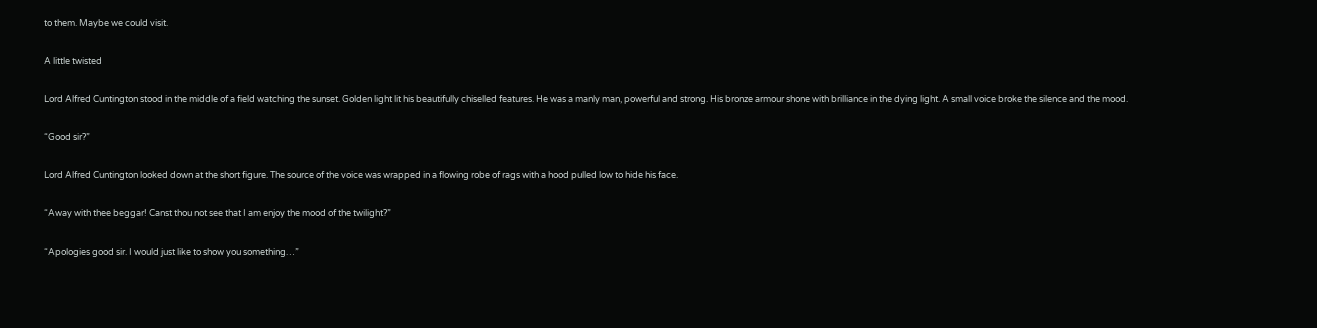to them. Maybe we could visit.

A little twisted

Lord Alfred Cuntington stood in the middle of a field watching the sunset. Golden light lit his beautifully chiselled features. He was a manly man, powerful and strong. His bronze armour shone with brilliance in the dying light. A small voice broke the silence and the mood.

“Good sir?”

Lord Alfred Cuntington looked down at the short figure. The source of the voice was wrapped in a flowing robe of rags with a hood pulled low to hide his face.

“Away with thee beggar! Canst thou not see that I am enjoy the mood of the twilight?”

“Apologies good sir. I would just like to show you something…”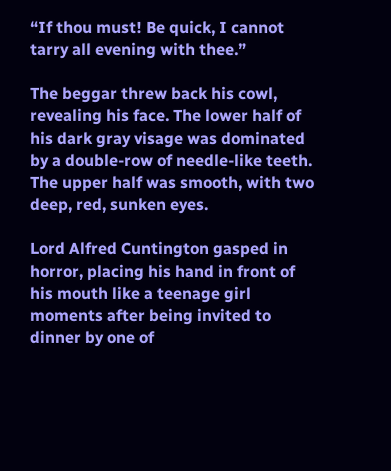“If thou must! Be quick, I cannot tarry all evening with thee.”

The beggar threw back his cowl, revealing his face. The lower half of his dark gray visage was dominated by a double-row of needle-like teeth. The upper half was smooth, with two deep, red, sunken eyes.

Lord Alfred Cuntington gasped in horror, placing his hand in front of his mouth like a teenage girl moments after being invited to dinner by one of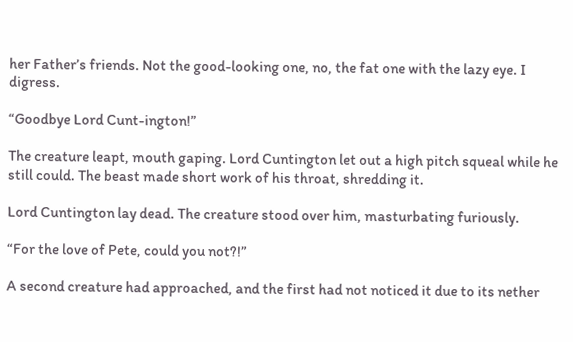her Father’s friends. Not the good-looking one, no, the fat one with the lazy eye. I digress.

“Goodbye Lord Cunt-ington!”

The creature leapt, mouth gaping. Lord Cuntington let out a high pitch squeal while he still could. The beast made short work of his throat, shredding it.

Lord Cuntington lay dead. The creature stood over him, masturbating furiously.

“For the love of Pete, could you not?!”

A second creature had approached, and the first had not noticed it due to its nether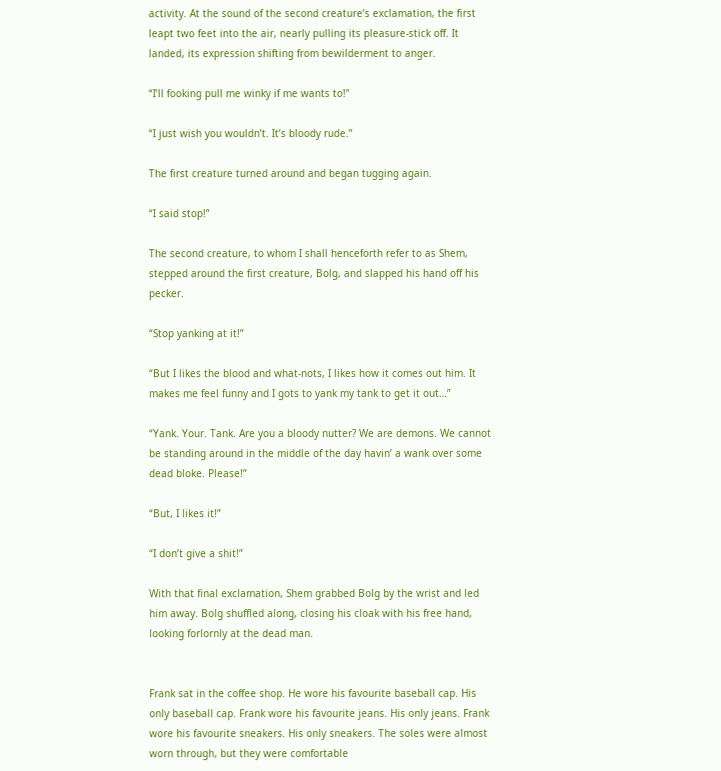activity. At the sound of the second creature’s exclamation, the first leapt two feet into the air, nearly pulling its pleasure-stick off. It landed, its expression shifting from bewilderment to anger.

“I’ll fooking pull me winky if me wants to!”

“I just wish you wouldn’t. It’s bloody rude.”

The first creature turned around and began tugging again.

“I said stop!”

The second creature, to whom I shall henceforth refer to as Shem, stepped around the first creature, Bolg, and slapped his hand off his pecker.

“Stop yanking at it!”

“But I likes the blood and what-nots, I likes how it comes out him. It makes me feel funny and I gots to yank my tank to get it out…”

“Yank. Your. Tank. Are you a bloody nutter? We are demons. We cannot be standing around in the middle of the day havin’ a wank over some dead bloke. Please!”

“But, I likes it!”

“I don’t give a shit!”

With that final exclamation, Shem grabbed Bolg by the wrist and led him away. Bolg shuffled along, closing his cloak with his free hand, looking forlornly at the dead man.


Frank sat in the coffee shop. He wore his favourite baseball cap. His only baseball cap. Frank wore his favourite jeans. His only jeans. Frank wore his favourite sneakers. His only sneakers. The soles were almost worn through, but they were comfortable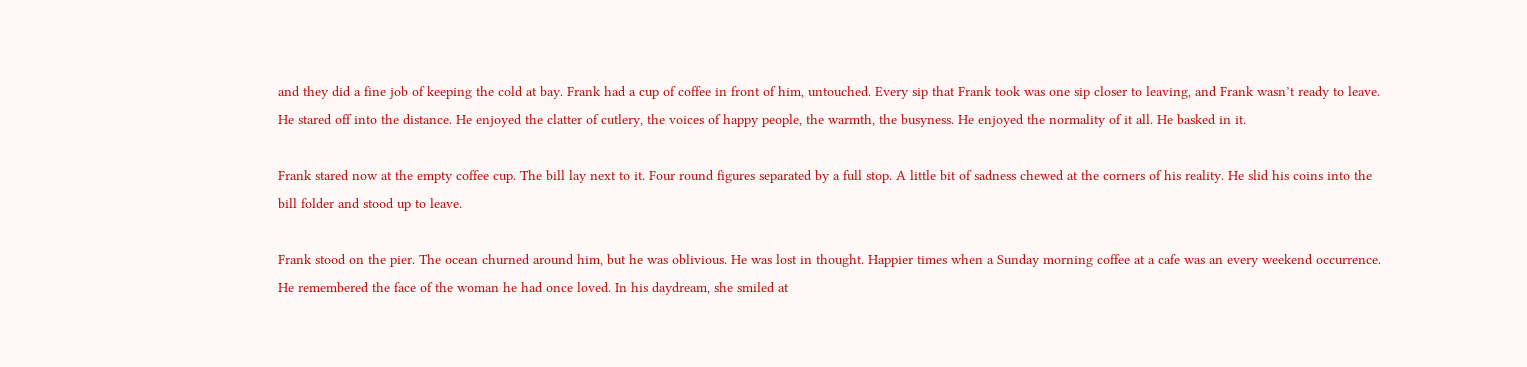and they did a fine job of keeping the cold at bay. Frank had a cup of coffee in front of him, untouched. Every sip that Frank took was one sip closer to leaving, and Frank wasn’t ready to leave. He stared off into the distance. He enjoyed the clatter of cutlery, the voices of happy people, the warmth, the busyness. He enjoyed the normality of it all. He basked in it.

Frank stared now at the empty coffee cup. The bill lay next to it. Four round figures separated by a full stop. A little bit of sadness chewed at the corners of his reality. He slid his coins into the bill folder and stood up to leave.

Frank stood on the pier. The ocean churned around him, but he was oblivious. He was lost in thought. Happier times when a Sunday morning coffee at a cafe was an every weekend occurrence. He remembered the face of the woman he had once loved. In his daydream, she smiled at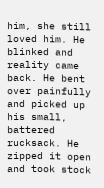him, she still loved him. He blinked and reality came back. He bent over painfully and picked up his small, battered rucksack. He zipped it open and took stock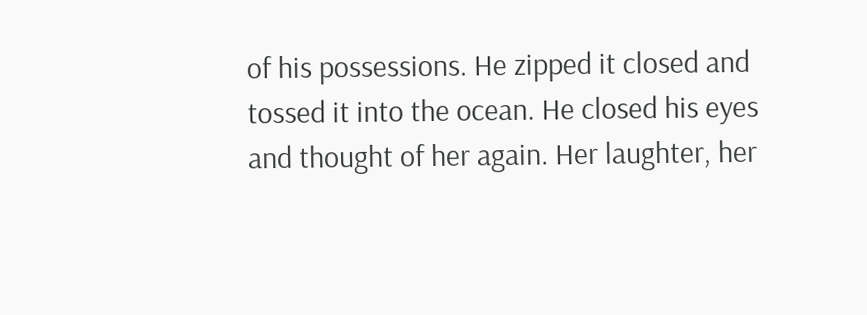of his possessions. He zipped it closed and tossed it into the ocean. He closed his eyes and thought of her again. Her laughter, her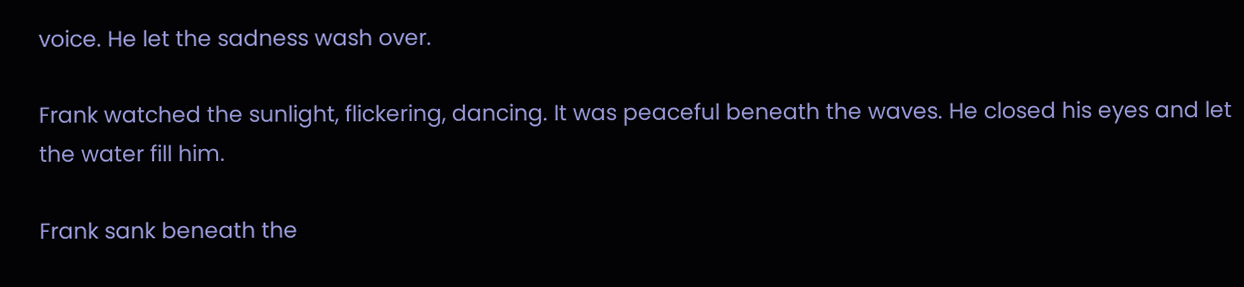voice. He let the sadness wash over.

Frank watched the sunlight, flickering, dancing. It was peaceful beneath the waves. He closed his eyes and let the water fill him.

Frank sank beneath the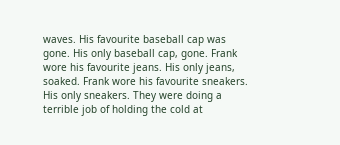waves. His favourite baseball cap was gone. His only baseball cap, gone. Frank wore his favourite jeans. His only jeans, soaked. Frank wore his favourite sneakers. His only sneakers. They were doing a terrible job of holding the cold at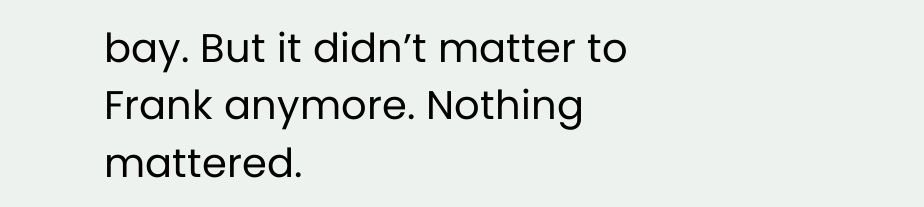bay. But it didn’t matter to Frank anymore. Nothing mattered.